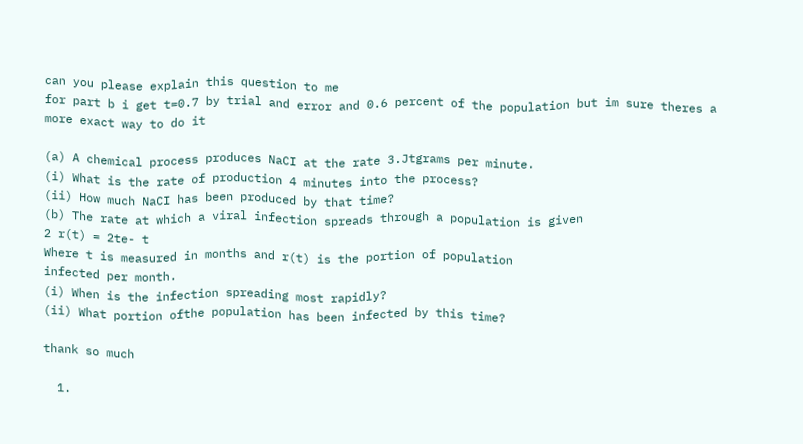can you please explain this question to me
for part b i get t=0.7 by trial and error and 0.6 percent of the population but im sure theres a more exact way to do it

(a) A chemical process produces NaCI at the rate 3.Jtgrams per minute.
(i) What is the rate of production 4 minutes into the process?
(ii) How much NaCI has been produced by that time?
(b) The rate at which a viral infection spreads through a population is given
2 r(t) = 2te- t
Where t is measured in months and r(t) is the portion of population
infected per month.
(i) When is the infection spreading most rapidly?
(ii) What portion ofthe population has been infected by this time?

thank so much

  1.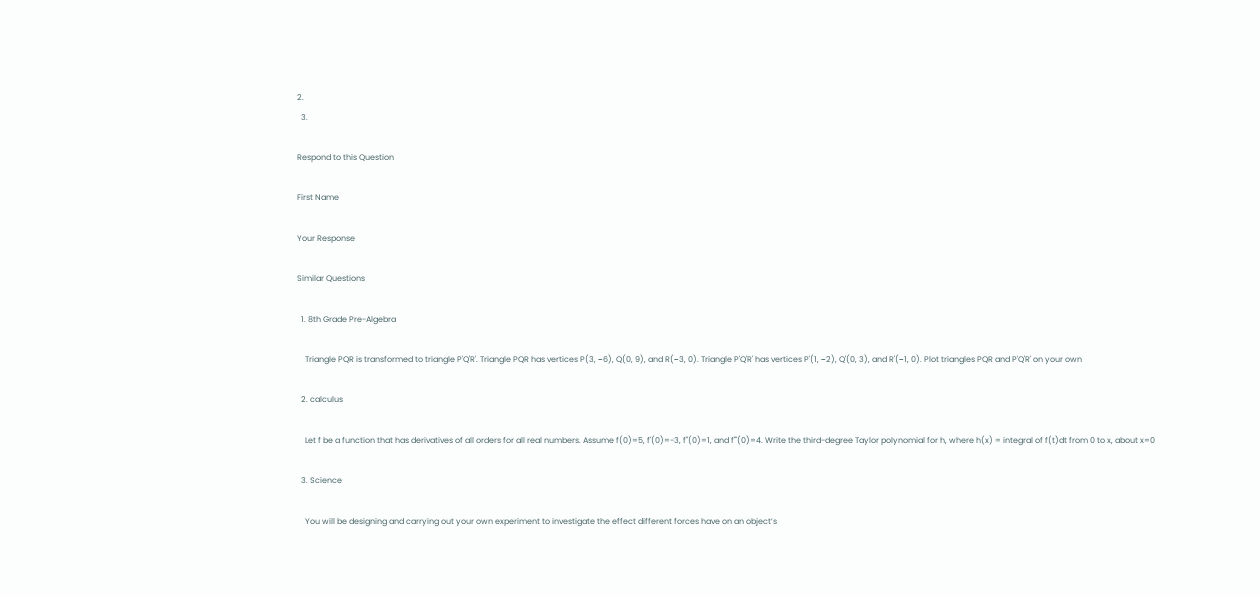2.
  3.

Respond to this Question

First Name

Your Response

Similar Questions

  1. 8th Grade Pre-Algebra

    Triangle PQR is transformed to triangle P'Q'R'. Triangle PQR has vertices P(3, −6), Q(0, 9), and R(−3, 0). Triangle P'Q'R' has vertices P'(1, −2), Q'(0, 3), and R'(−1, 0). Plot triangles PQR and P'Q'R' on your own

  2. calculus

    Let f be a function that has derivatives of all orders for all real numbers. Assume f(0)=5, f'(0)=-3, f''(0)=1, and f'''(0)=4. Write the third-degree Taylor polynomial for h, where h(x) = integral of f(t)dt from 0 to x, about x=0

  3. Science

    You will be designing and carrying out your own experiment to investigate the effect different forces have on an object’s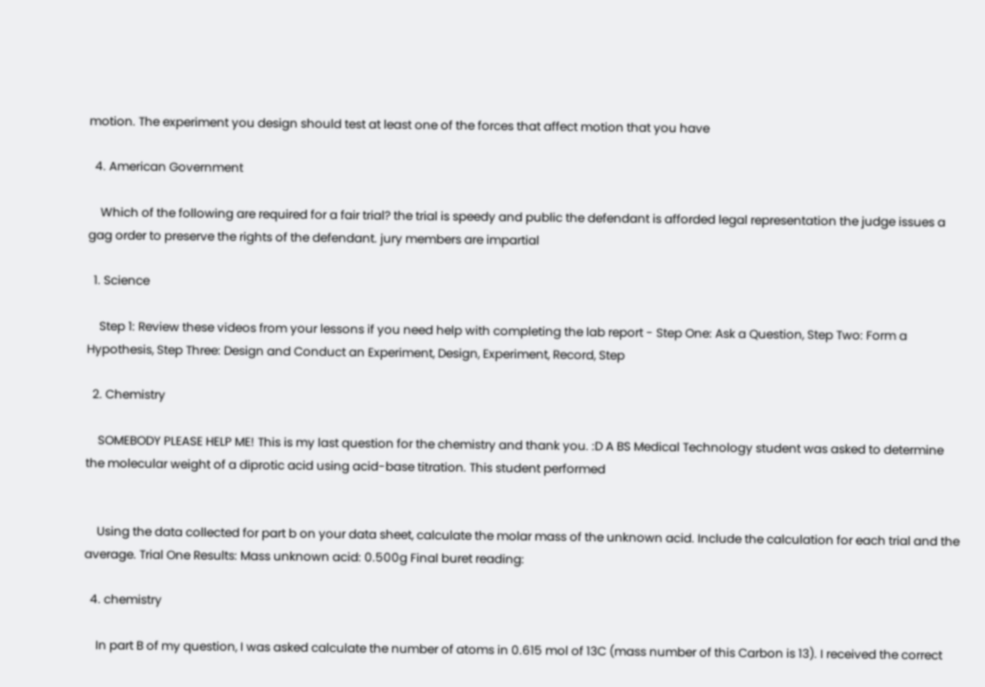motion. The experiment you design should test at least one of the forces that affect motion that you have

  4. American Government

    Which of the following are required for a fair trial? the trial is speedy and public the defendant is afforded legal representation the judge issues a gag order to preserve the rights of the defendant. jury members are impartial

  1. Science

    Step 1: Review these videos from your lessons if you need help with completing the lab report - Step One: Ask a Question, Step Two: Form a Hypothesis, Step Three: Design and Conduct an Experiment, Design, Experiment, Record, Step

  2. Chemistry

    SOMEBODY PLEASE HELP ME! This is my last question for the chemistry and thank you. :D A BS Medical Technology student was asked to determine the molecular weight of a diprotic acid using acid-base titration. This student performed


    Using the data collected for part b on your data sheet, calculate the molar mass of the unknown acid. Include the calculation for each trial and the average. Trial One Results: Mass unknown acid: 0.500g Final buret reading:

  4. chemistry

    In part B of my question, I was asked calculate the number of atoms in 0.615 mol of 13C (mass number of this Carbon is 13). I received the correct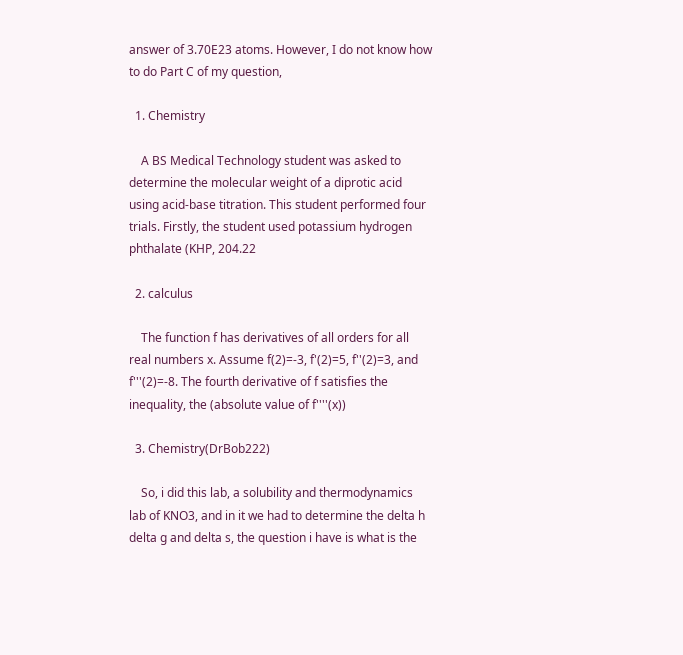answer of 3.70E23 atoms. However, I do not know how to do Part C of my question,

  1. Chemistry

    A BS Medical Technology student was asked to determine the molecular weight of a diprotic acid using acid-base titration. This student performed four trials. Firstly, the student used potassium hydrogen phthalate (KHP, 204.22

  2. calculus

    The function f has derivatives of all orders for all real numbers x. Assume f(2)=-3, f'(2)=5, f''(2)=3, and f'''(2)=-8. The fourth derivative of f satisfies the inequality, the (absolute value of f''''(x))

  3. Chemistry(DrBob222)

    So, i did this lab, a solubility and thermodynamics lab of KNO3, and in it we had to determine the delta h delta g and delta s, the question i have is what is the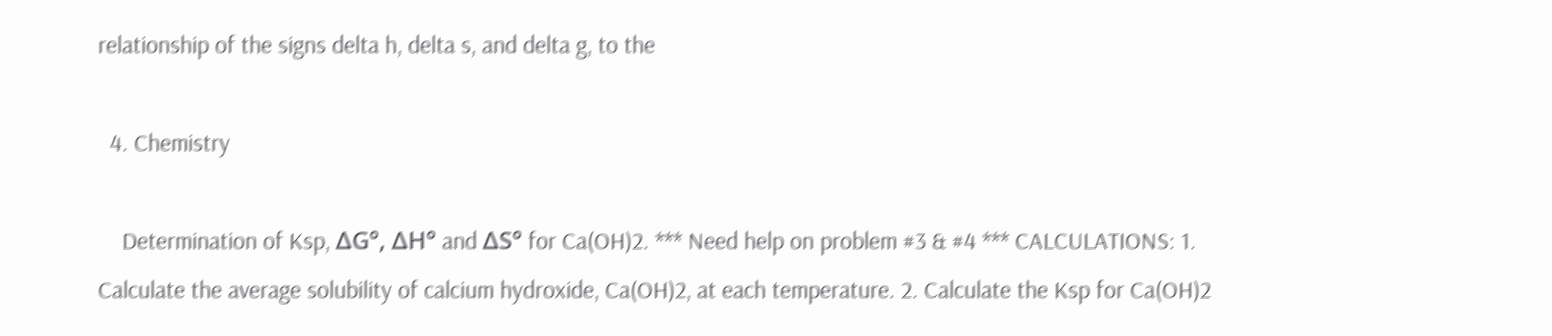relationship of the signs delta h, delta s, and delta g, to the

  4. Chemistry

    Determination of Ksp, ΔG°, ΔH° and ΔS° for Ca(OH)2. *** Need help on problem #3 & #4 *** CALCULATIONS: 1. Calculate the average solubility of calcium hydroxide, Ca(OH)2, at each temperature. 2. Calculate the Ksp for Ca(OH)2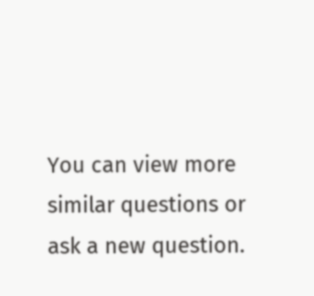You can view more similar questions or ask a new question.